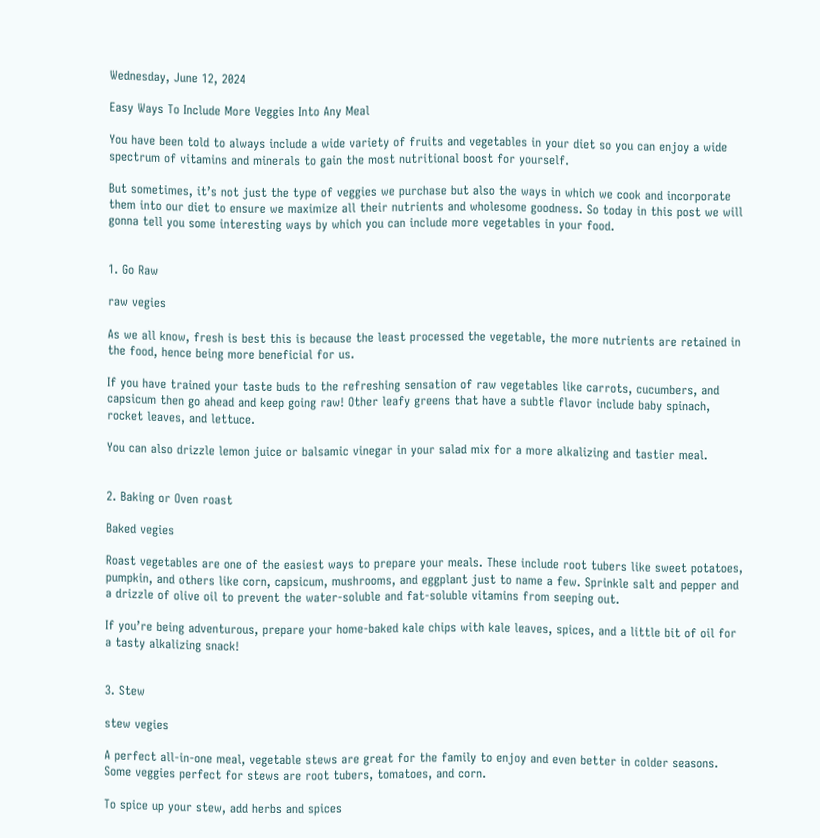Wednesday, June 12, 2024

Easy Ways To Include More Veggies Into Any Meal

You have been told to always include a wide variety of fruits and vegetables in your diet so you can enjoy a wide spectrum of vitamins and minerals to gain the most nutritional boost for yourself.

But sometimes, it’s not just the type of veggies we purchase but also the ways in which we cook and incorporate them into our diet to ensure we maximize all their nutrients and wholesome goodness. So today in this post we will gonna tell you some interesting ways by which you can include more vegetables in your food.


1. Go Raw

raw vegies

As we all know, fresh is best this is because the least processed the vegetable, the more nutrients are retained in the food, hence being more beneficial for us.

If you have trained your taste buds to the refreshing sensation of raw vegetables like carrots, cucumbers, and capsicum then go ahead and keep going raw! Other leafy greens that have a subtle flavor include baby spinach, rocket leaves, and lettuce.

You can also drizzle lemon juice or balsamic vinegar in your salad mix for a more alkalizing and tastier meal.


2. Baking or Oven roast

Baked vegies

Roast vegetables are one of the easiest ways to prepare your meals. These include root tubers like sweet potatoes, pumpkin, and others like corn, capsicum, mushrooms, and eggplant just to name a few. Sprinkle salt and pepper and a drizzle of olive oil to prevent the water-soluble and fat-soluble vitamins from seeping out.

If you’re being adventurous, prepare your home-baked kale chips with kale leaves, spices, and a little bit of oil for a tasty alkalizing snack!


3. Stew

stew vegies

A perfect all-in-one meal, vegetable stews are great for the family to enjoy and even better in colder seasons. Some veggies perfect for stews are root tubers, tomatoes, and corn.

To spice up your stew, add herbs and spices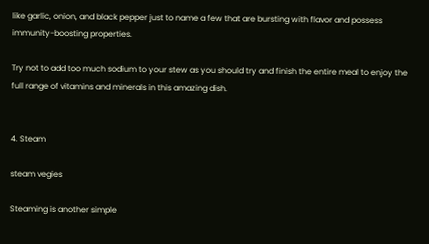like garlic, onion, and black pepper just to name a few that are bursting with flavor and possess immunity-boosting properties.

Try not to add too much sodium to your stew as you should try and finish the entire meal to enjoy the full range of vitamins and minerals in this amazing dish.


4. Steam

steam vegies

Steaming is another simple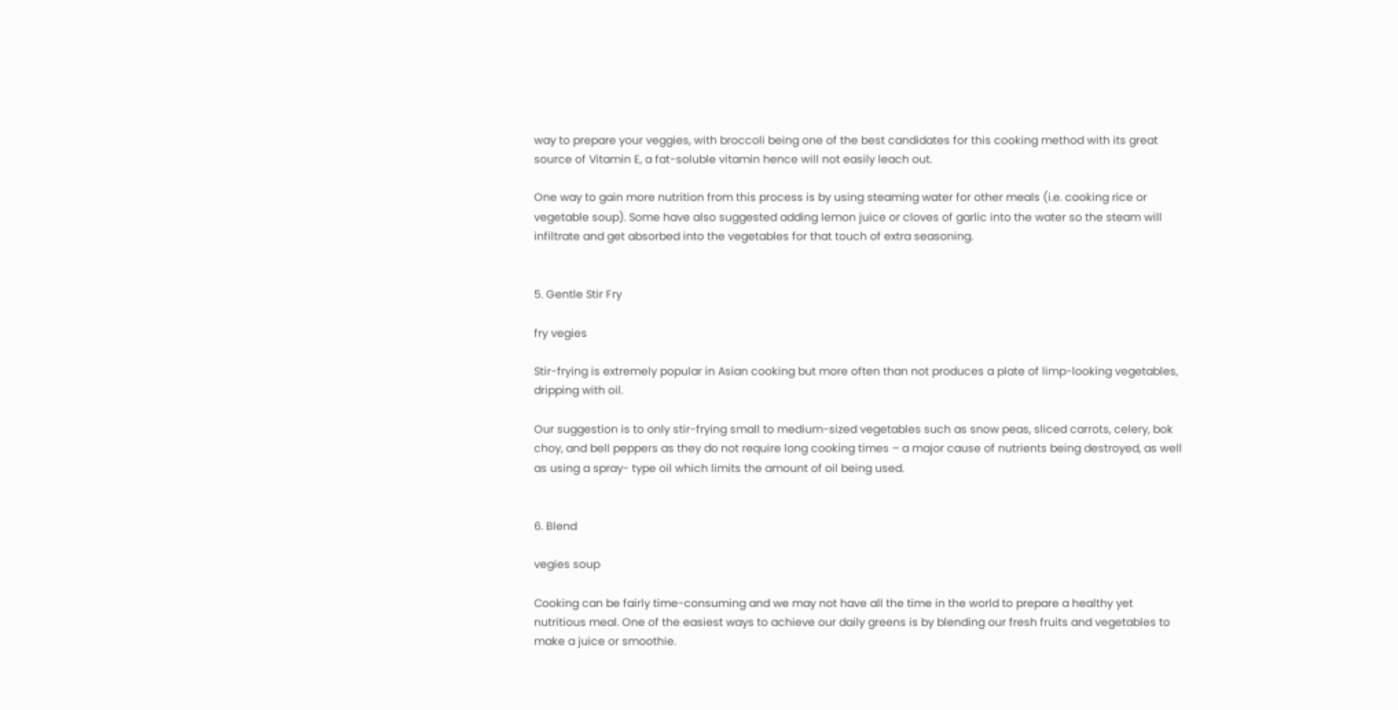way to prepare your veggies, with broccoli being one of the best candidates for this cooking method with its great source of Vitamin E, a fat-soluble vitamin hence will not easily leach out.

One way to gain more nutrition from this process is by using steaming water for other meals (i.e. cooking rice or vegetable soup). Some have also suggested adding lemon juice or cloves of garlic into the water so the steam will infiltrate and get absorbed into the vegetables for that touch of extra seasoning.


5. Gentle Stir Fry

fry vegies

Stir-frying is extremely popular in Asian cooking but more often than not produces a plate of limp-looking vegetables, dripping with oil.

Our suggestion is to only stir-frying small to medium-sized vegetables such as snow peas, sliced carrots, celery, bok choy, and bell peppers as they do not require long cooking times – a major cause of nutrients being destroyed, as well as using a spray- type oil which limits the amount of oil being used.


6. Blend

vegies soup

Cooking can be fairly time-consuming and we may not have all the time in the world to prepare a healthy yet nutritious meal. One of the easiest ways to achieve our daily greens is by blending our fresh fruits and vegetables to make a juice or smoothie.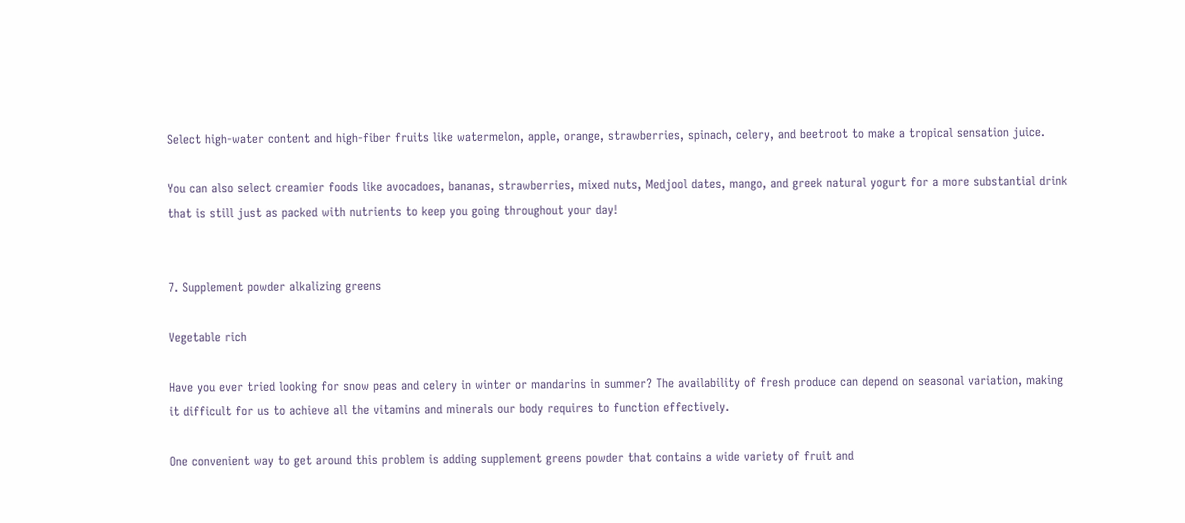Select high-water content and high-fiber fruits like watermelon, apple, orange, strawberries, spinach, celery, and beetroot to make a tropical sensation juice.

You can also select creamier foods like avocadoes, bananas, strawberries, mixed nuts, Medjool dates, mango, and greek natural yogurt for a more substantial drink that is still just as packed with nutrients to keep you going throughout your day!


7. Supplement powder alkalizing greens

Vegetable rich

Have you ever tried looking for snow peas and celery in winter or mandarins in summer? The availability of fresh produce can depend on seasonal variation, making it difficult for us to achieve all the vitamins and minerals our body requires to function effectively.

One convenient way to get around this problem is adding supplement greens powder that contains a wide variety of fruit and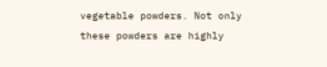vegetable powders. Not only these powders are highly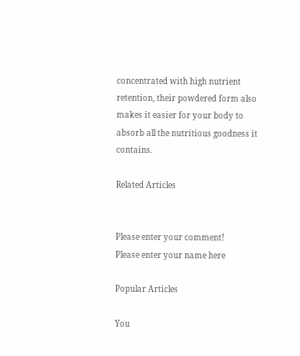concentrated with high nutrient retention, their powdered form also makes it easier for your body to absorb all the nutritious goodness it contains.

Related Articles


Please enter your comment!
Please enter your name here

Popular Articles

You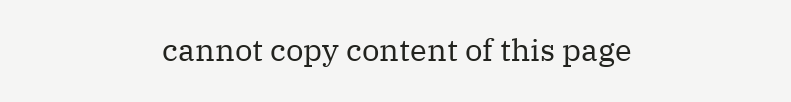cannot copy content of this page